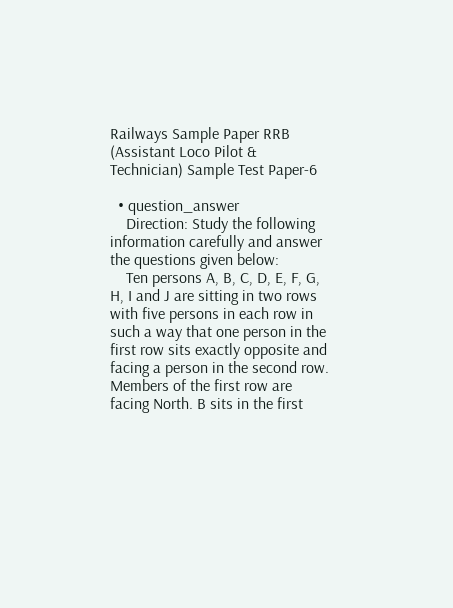Railways Sample Paper RRB (Assistant Loco Pilot & Technician) Sample Test Paper-6

  • question_answer
    Direction: Study the following information carefully and answer the questions given below:
    Ten persons A, B, C, D, E, F, G, H, I and J are sitting in two rows with five persons in each row in such a way that one person in the first row sits exactly opposite and facing a person in the second row. Members of the first row are facing North. B sits in the first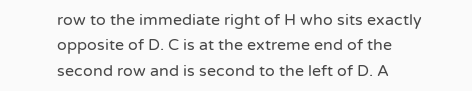row to the immediate right of H who sits exactly opposite of D. C is at the extreme end of the second row and is second to the left of D. A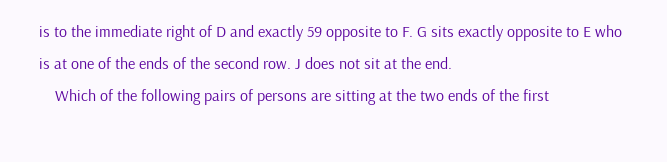is to the immediate right of D and exactly 59 opposite to F. G sits exactly opposite to E who is at one of the ends of the second row. J does not sit at the end.
    Which of the following pairs of persons are sitting at the two ends of the first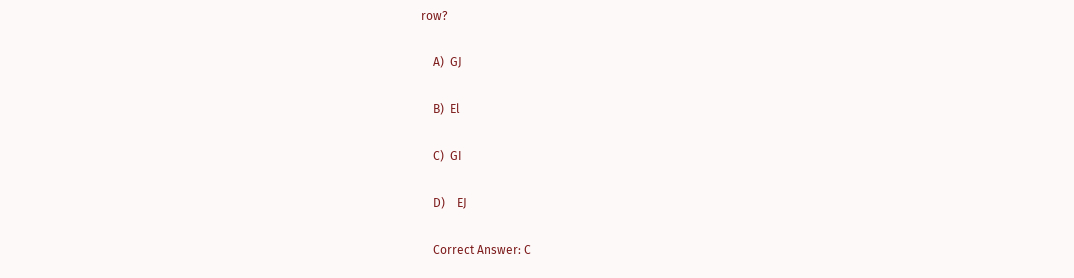row?

    A)  GJ

    B)  El

    C)  GI

    D)    EJ

    Correct Answer: C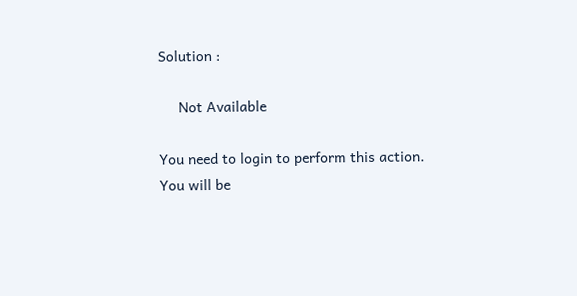Solution :

     Not Available

You need to login to perform this action.
You will be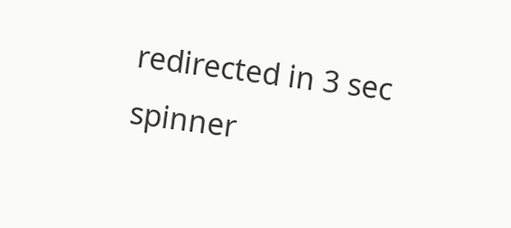redirected in 3 sec spinner